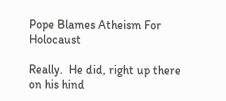Pope Blames Atheism For Holocaust

Really.  He did, right up there on his hind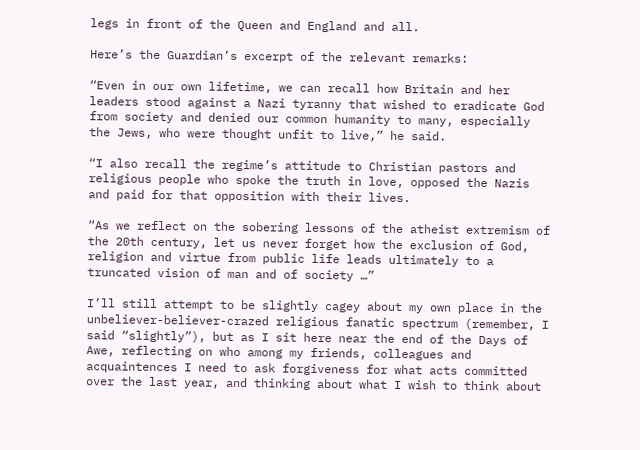legs in front of the Queen and England and all.

Here’s the Guardian’s excerpt of the relevant remarks:

“Even in our own lifetime, we can recall how Britain and her leaders stood against a Nazi tyranny that wished to eradicate God from society and denied our common humanity to many, especially the Jews, who were thought unfit to live,” he said.

“I also recall the regime’s attitude to Christian pastors and religious people who spoke the truth in love, opposed the Nazis and paid for that opposition with their lives.

“As we reflect on the sobering lessons of the atheist extremism of the 20th century, let us never forget how the exclusion of God, religion and virtue from public life leads ultimately to a truncated vision of man and of society …”

I’ll still attempt to be slightly cagey about my own place in the unbeliever-believer-crazed religious fanatic spectrum (remember, I said “slightly”), but as I sit here near the end of the Days of Awe, reflecting on who among my friends, colleagues and acquaintences I need to ask forgiveness for what acts committed over the last year, and thinking about what I wish to think about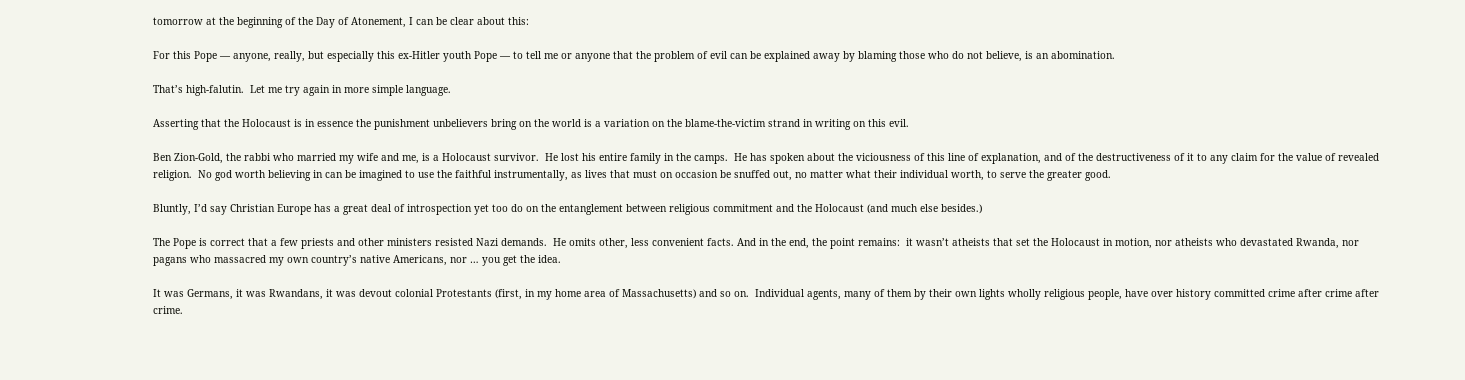tomorrow at the beginning of the Day of Atonement, I can be clear about this:

For this Pope — anyone, really, but especially this ex-Hitler youth Pope — to tell me or anyone that the problem of evil can be explained away by blaming those who do not believe, is an abomination.

That’s high-falutin.  Let me try again in more simple language.

Asserting that the Holocaust is in essence the punishment unbelievers bring on the world is a variation on the blame-the-victim strand in writing on this evil.

Ben Zion-Gold, the rabbi who married my wife and me, is a Holocaust survivor.  He lost his entire family in the camps.  He has spoken about the viciousness of this line of explanation, and of the destructiveness of it to any claim for the value of revealed religion.  No god worth believing in can be imagined to use the faithful instrumentally, as lives that must on occasion be snuffed out, no matter what their individual worth, to serve the greater good.

Bluntly, I’d say Christian Europe has a great deal of introspection yet too do on the entanglement between religious commitment and the Holocaust (and much else besides.)

The Pope is correct that a few priests and other ministers resisted Nazi demands.  He omits other, less convenient facts. And in the end, the point remains:  it wasn’t atheists that set the Holocaust in motion, nor atheists who devastated Rwanda, nor pagans who massacred my own country’s native Americans, nor … you get the idea.

It was Germans, it was Rwandans, it was devout colonial Protestants (first, in my home area of Massachusetts) and so on.  Individual agents, many of them by their own lights wholly religious people, have over history committed crime after crime after crime.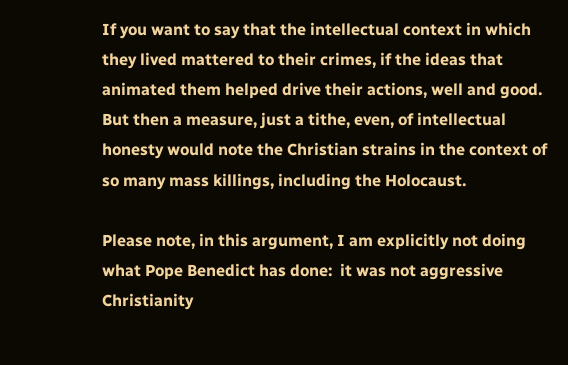If you want to say that the intellectual context in which they lived mattered to their crimes, if the ideas that animated them helped drive their actions, well and good.  But then a measure, just a tithe, even, of intellectual honesty would note the Christian strains in the context of so many mass killings, including the Holocaust.

Please note, in this argument, I am explicitly not doing what Pope Benedict has done:  it was not aggressive Christianity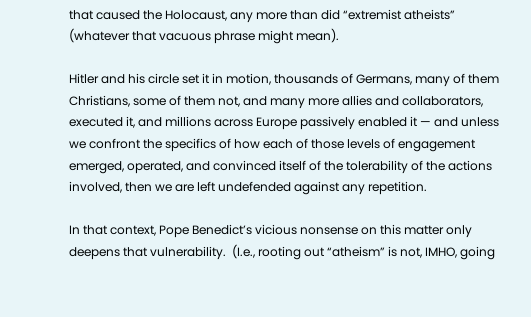that caused the Holocaust, any more than did “extremist atheists” (whatever that vacuous phrase might mean).

Hitler and his circle set it in motion, thousands of Germans, many of them Christians, some of them not, and many more allies and collaborators, executed it, and millions across Europe passively enabled it — and unless we confront the specifics of how each of those levels of engagement emerged, operated, and convinced itself of the tolerability of the actions involved, then we are left undefended against any repetition.

In that context, Pope Benedict’s vicious nonsense on this matter only deepens that vulnerability.  (I.e., rooting out “atheism” is not, IMHO, going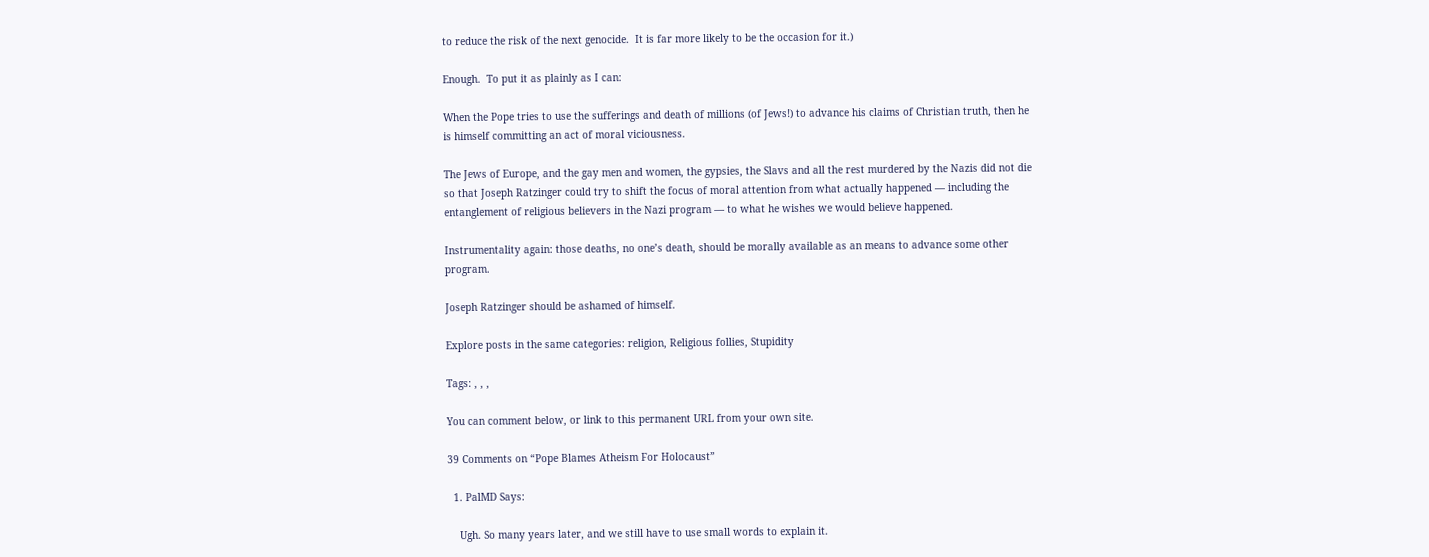to reduce the risk of the next genocide.  It is far more likely to be the occasion for it.)

Enough.  To put it as plainly as I can:

When the Pope tries to use the sufferings and death of millions (of Jews!) to advance his claims of Christian truth, then he is himself committing an act of moral viciousness.

The Jews of Europe, and the gay men and women, the gypsies, the Slavs and all the rest murdered by the Nazis did not die so that Joseph Ratzinger could try to shift the focus of moral attention from what actually happened — including the entanglement of religious believers in the Nazi program — to what he wishes we would believe happened.

Instrumentality again: those deaths, no one’s death, should be morally available as an means to advance some other program.

Joseph Ratzinger should be ashamed of himself.

Explore posts in the same categories: religion, Religious follies, Stupidity

Tags: , , ,

You can comment below, or link to this permanent URL from your own site.

39 Comments on “Pope Blames Atheism For Holocaust”

  1. PalMD Says:

    Ugh. So many years later, and we still have to use small words to explain it.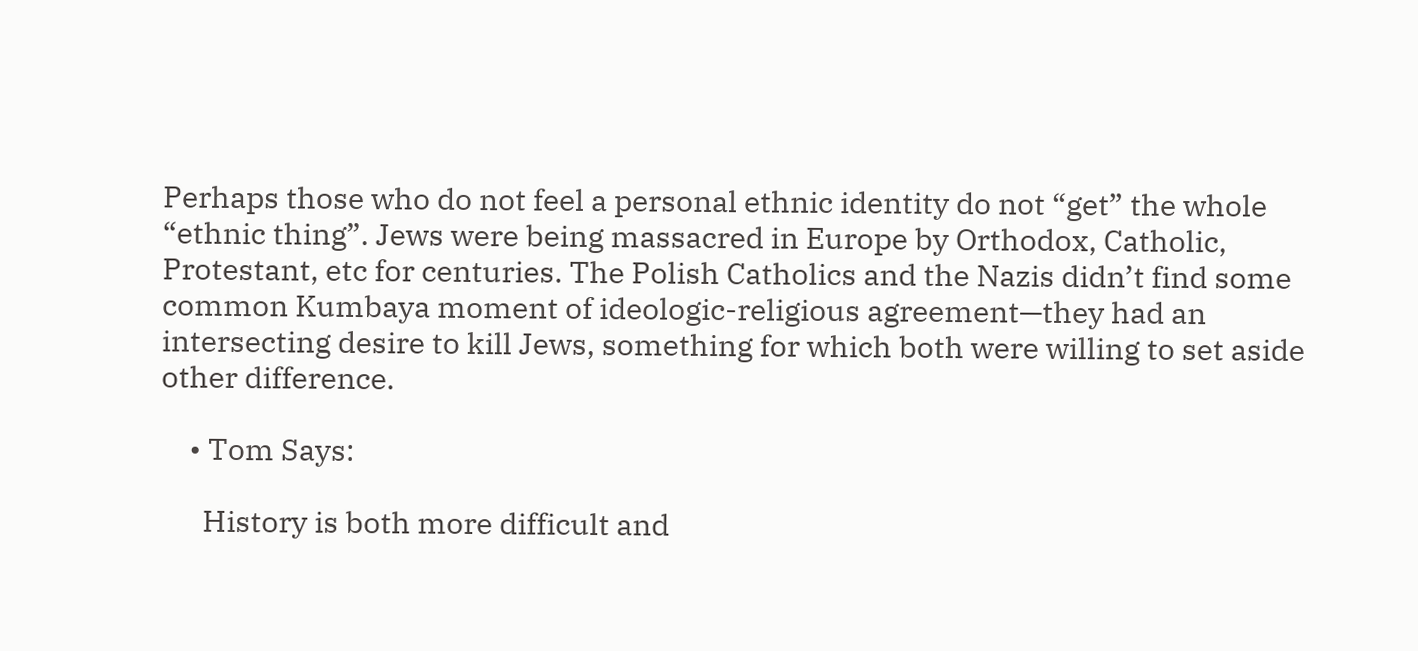Perhaps those who do not feel a personal ethnic identity do not “get” the whole “ethnic thing”. Jews were being massacred in Europe by Orthodox, Catholic, Protestant, etc for centuries. The Polish Catholics and the Nazis didn’t find some common Kumbaya moment of ideologic-religious agreement—they had an intersecting desire to kill Jews, something for which both were willing to set aside other difference.

    • Tom Says:

      History is both more difficult and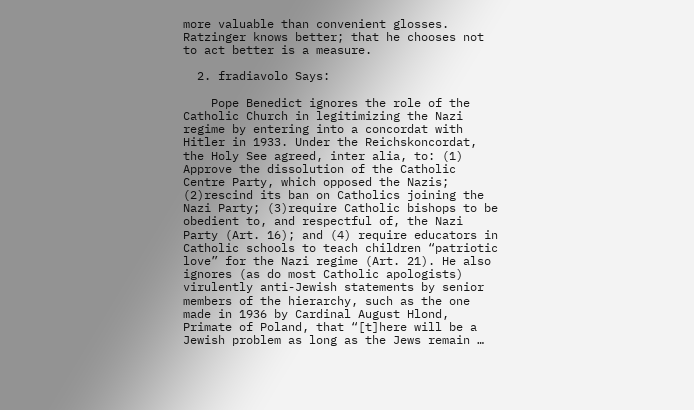more valuable than convenient glosses. Ratzinger knows better; that he chooses not to act better is a measure.

  2. fradiavolo Says:

    Pope Benedict ignores the role of the Catholic Church in legitimizing the Nazi regime by entering into a concordat with Hitler in 1933. Under the Reichskoncordat, the Holy See agreed, inter alia, to: (1) Approve the dissolution of the Catholic Centre Party, which opposed the Nazis; (2)rescind its ban on Catholics joining the Nazi Party; (3)require Catholic bishops to be obedient to, and respectful of, the Nazi Party (Art. 16); and (4) require educators in Catholic schools to teach children “patriotic love” for the Nazi regime (Art. 21). He also ignores (as do most Catholic apologists) virulently anti-Jewish statements by senior members of the hierarchy, such as the one made in 1936 by Cardinal August Hlond, Primate of Poland, that “[t]here will be a Jewish problem as long as the Jews remain …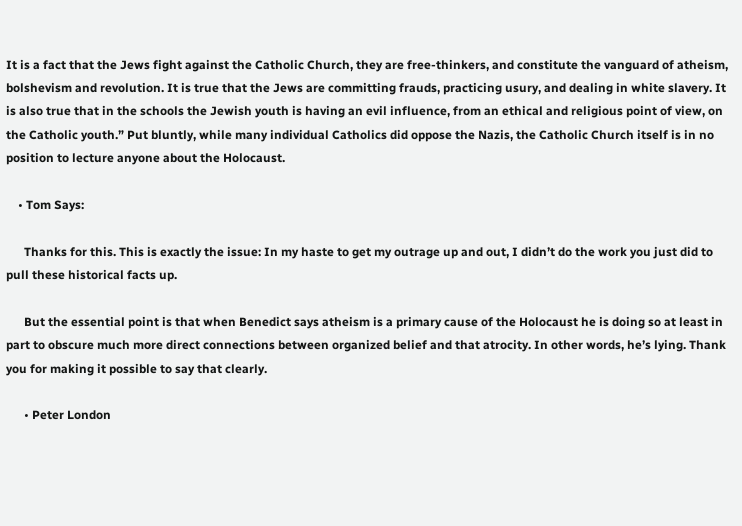It is a fact that the Jews fight against the Catholic Church, they are free-thinkers, and constitute the vanguard of atheism, bolshevism and revolution. It is true that the Jews are committing frauds, practicing usury, and dealing in white slavery. It is also true that in the schools the Jewish youth is having an evil influence, from an ethical and religious point of view, on the Catholic youth.” Put bluntly, while many individual Catholics did oppose the Nazis, the Catholic Church itself is in no position to lecture anyone about the Holocaust.

    • Tom Says:

      Thanks for this. This is exactly the issue: In my haste to get my outrage up and out, I didn’t do the work you just did to pull these historical facts up.

      But the essential point is that when Benedict says atheism is a primary cause of the Holocaust he is doing so at least in part to obscure much more direct connections between organized belief and that atrocity. In other words, he’s lying. Thank you for making it possible to say that clearly.

      • Peter London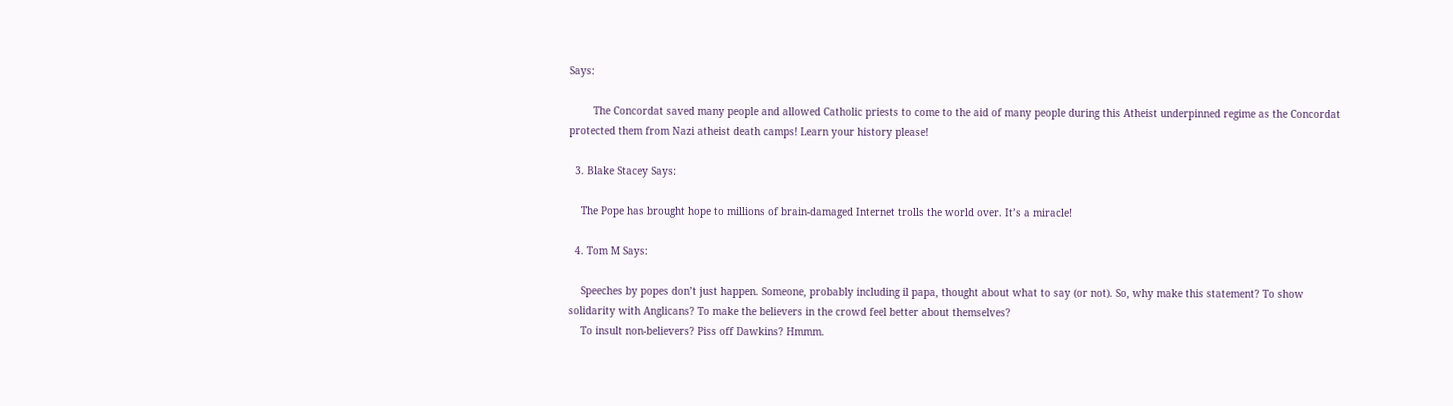Says:

        The Concordat saved many people and allowed Catholic priests to come to the aid of many people during this Atheist underpinned regime as the Concordat protected them from Nazi atheist death camps! Learn your history please!

  3. Blake Stacey Says:

    The Pope has brought hope to millions of brain-damaged Internet trolls the world over. It’s a miracle!

  4. Tom M Says:

    Speeches by popes don’t just happen. Someone, probably including il papa, thought about what to say (or not). So, why make this statement? To show solidarity with Anglicans? To make the believers in the crowd feel better about themselves?
    To insult non-believers? Piss off Dawkins? Hmmm.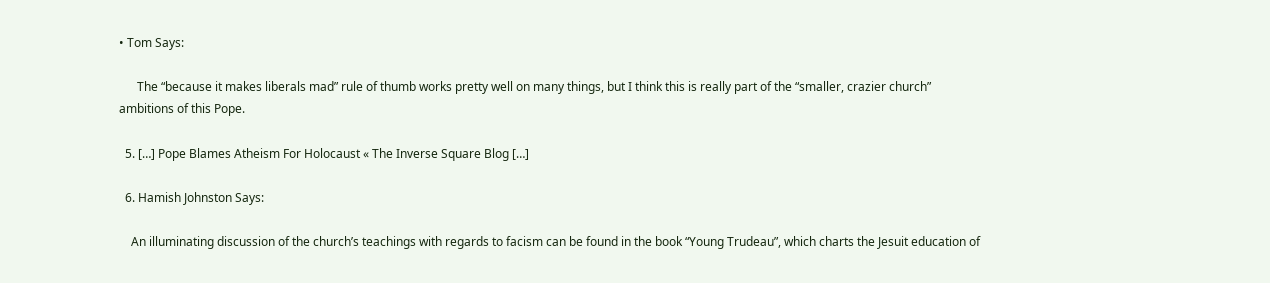• Tom Says:

      The “because it makes liberals mad” rule of thumb works pretty well on many things, but I think this is really part of the “smaller, crazier church” ambitions of this Pope.

  5. […] Pope Blames Atheism For Holocaust « The Inverse Square Blog […]

  6. Hamish Johnston Says:

    An illuminating discussion of the church’s teachings with regards to facism can be found in the book “Young Trudeau”, which charts the Jesuit education of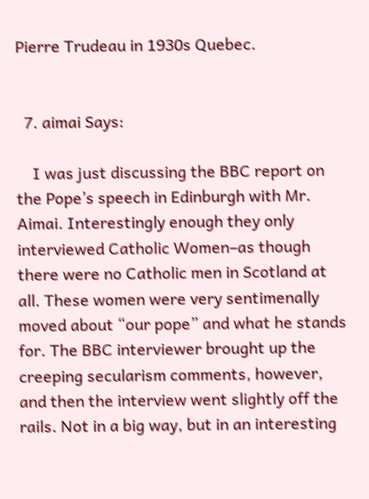Pierre Trudeau in 1930s Quebec.


  7. aimai Says:

    I was just discussing the BBC report on the Pope’s speech in Edinburgh with Mr. Aimai. Interestingly enough they only interviewed Catholic Women–as though there were no Catholic men in Scotland at all. These women were very sentimenally moved about “our pope” and what he stands for. The BBC interviewer brought up the creeping secularism comments, however, and then the interview went slightly off the rails. Not in a big way, but in an interesting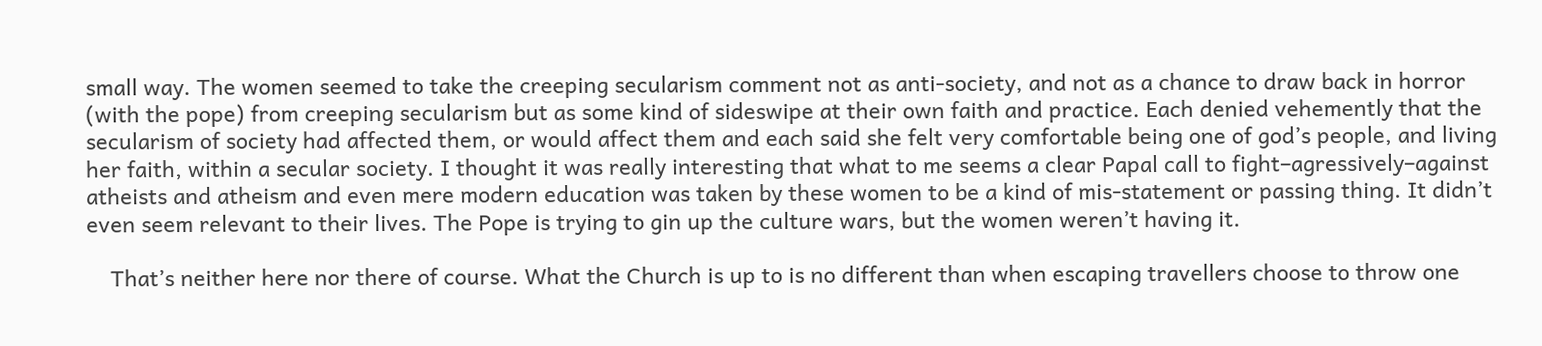small way. The women seemed to take the creeping secularism comment not as anti-society, and not as a chance to draw back in horror (with the pope) from creeping secularism but as some kind of sideswipe at their own faith and practice. Each denied vehemently that the secularism of society had affected them, or would affect them and each said she felt very comfortable being one of god’s people, and living her faith, within a secular society. I thought it was really interesting that what to me seems a clear Papal call to fight–agressively–against atheists and atheism and even mere modern education was taken by these women to be a kind of mis-statement or passing thing. It didn’t even seem relevant to their lives. The Pope is trying to gin up the culture wars, but the women weren’t having it.

    That’s neither here nor there of course. What the Church is up to is no different than when escaping travellers choose to throw one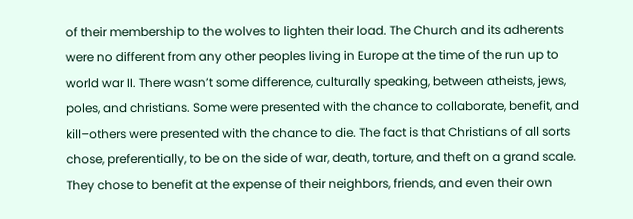of their membership to the wolves to lighten their load. The Church and its adherents were no different from any other peoples living in Europe at the time of the run up to world war II. There wasn’t some difference, culturally speaking, between atheists, jews, poles, and christians. Some were presented with the chance to collaborate, benefit, and kill–others were presented with the chance to die. The fact is that Christians of all sorts chose, preferentially, to be on the side of war, death, torture, and theft on a grand scale. They chose to benefit at the expense of their neighbors, friends, and even their own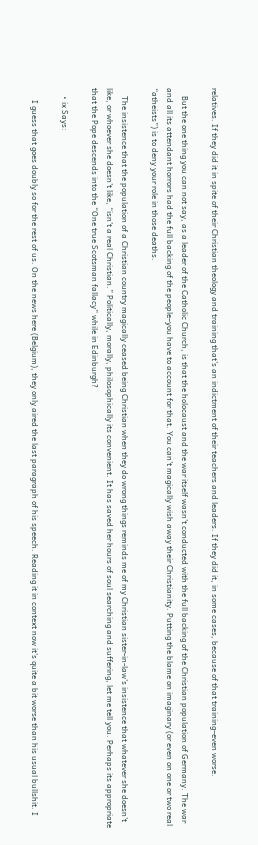relatives. If they did it in spite of their Christian theology and training that’s an indictment of their teachers and leaders. If they did it, in some cases, because of that training–even worse.

    But the one thing you can not say, as a leader of the Catholic Church, is that the holocaust and the war itself wasn’t conducted with the full backing of the Christian population of Germany. The war and all its attendant horrors had the full backing of the people–you have to account for that. You can’t magically wish away their Christianity. Putting the blame on imaginary (or even on one or two real “atheists”) is to deny your role in those deaths.

    The insistence that the population of a Christian country magically ceased being Christian when they do wrong things reminds me of my Christian sister-in-law’s insistence that whatever she doesn’t like, or whoever she doesn’t like, “isn’t a real Christian.” Politically, morally, philosophically its convenient. It has saved her hours of soul searching and suffering, let me tell you. Perhaps its appropriate that the Pope descends into the “One true Scotsman fallacy” while in Edinburgh?

    • ix Says:

      I guess that goes doubly so for the rest of us. On the news here (Belgium), they only aired the last paragraph of his speech. Reading it in context now it’s quite a bit worse than his usual bullshit. I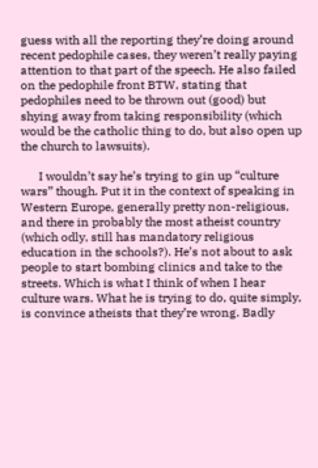guess with all the reporting they’re doing around recent pedophile cases, they weren’t really paying attention to that part of the speech. He also failed on the pedophile front BTW, stating that pedophiles need to be thrown out (good) but shying away from taking responsibility (which would be the catholic thing to do, but also open up the church to lawsuits).

      I wouldn’t say he’s trying to gin up “culture wars” though. Put it in the context of speaking in Western Europe, generally pretty non-religious, and there in probably the most atheist country (which odly, still has mandatory religious education in the schools?). He’s not about to ask people to start bombing clinics and take to the streets. Which is what I think of when I hear culture wars. What he is trying to do, quite simply, is convince atheists that they’re wrong. Badly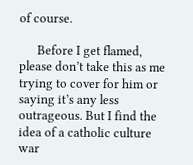of course.

      Before I get flamed, please don’t take this as me trying to cover for him or saying it’s any less outrageous. But I find the idea of a catholic culture war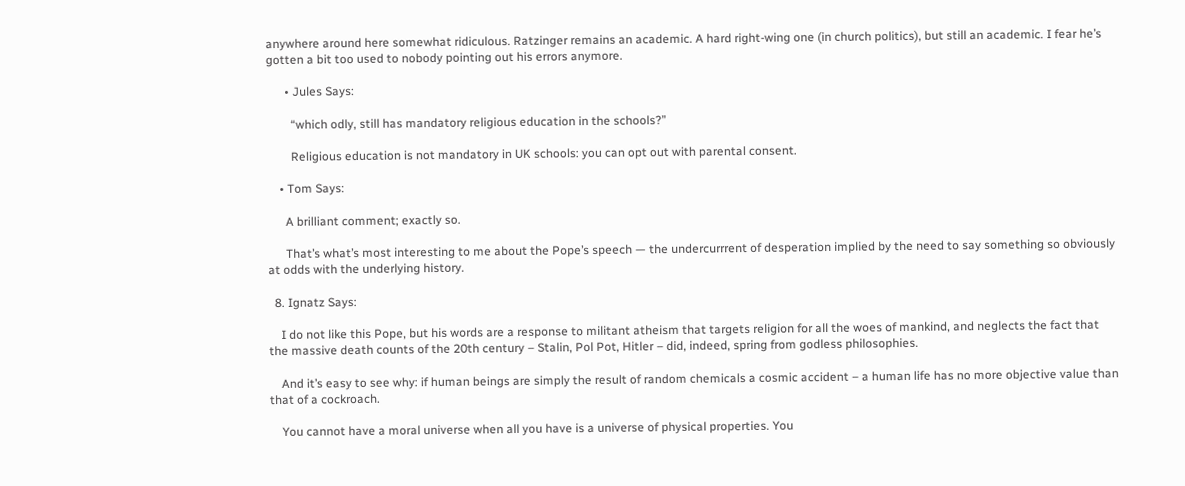anywhere around here somewhat ridiculous. Ratzinger remains an academic. A hard right-wing one (in church politics), but still an academic. I fear he’s gotten a bit too used to nobody pointing out his errors anymore.

      • Jules Says:

        “which odly, still has mandatory religious education in the schools?”

        Religious education is not mandatory in UK schools: you can opt out with parental consent.

    • Tom Says:

      A brilliant comment; exactly so.

      That’s what’s most interesting to me about the Pope’s speech — the undercurrrent of desperation implied by the need to say something so obviously at odds with the underlying history.

  8. Ignatz Says:

    I do not like this Pope, but his words are a response to militant atheism that targets religion for all the woes of mankind, and neglects the fact that the massive death counts of the 20th century – Stalin, Pol Pot, Hitler – did, indeed, spring from godless philosophies.

    And it’s easy to see why: if human beings are simply the result of random chemicals a cosmic accident – a human life has no more objective value than that of a cockroach.

    You cannot have a moral universe when all you have is a universe of physical properties. You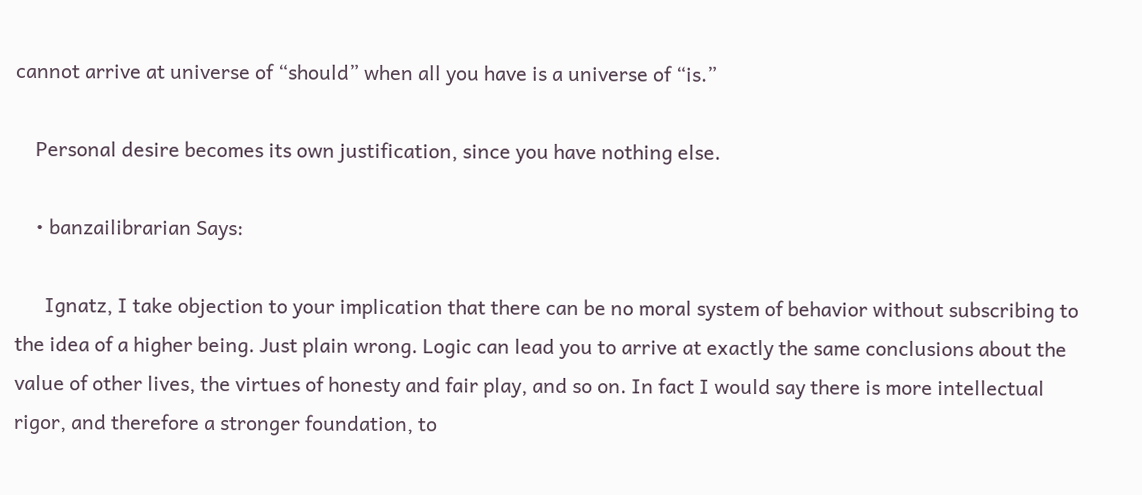cannot arrive at universe of “should” when all you have is a universe of “is.”

    Personal desire becomes its own justification, since you have nothing else.

    • banzailibrarian Says:

      Ignatz, I take objection to your implication that there can be no moral system of behavior without subscribing to the idea of a higher being. Just plain wrong. Logic can lead you to arrive at exactly the same conclusions about the value of other lives, the virtues of honesty and fair play, and so on. In fact I would say there is more intellectual rigor, and therefore a stronger foundation, to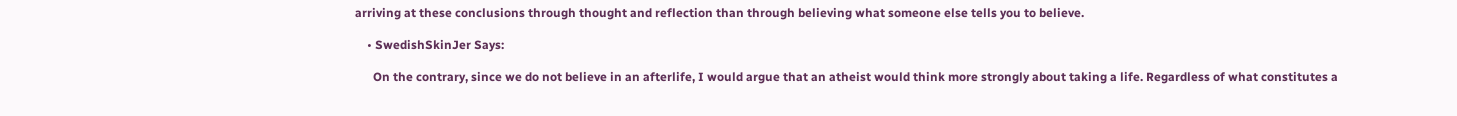arriving at these conclusions through thought and reflection than through believing what someone else tells you to believe.

    • SwedishSkinJer Says:

      On the contrary, since we do not believe in an afterlife, I would argue that an atheist would think more strongly about taking a life. Regardless of what constitutes a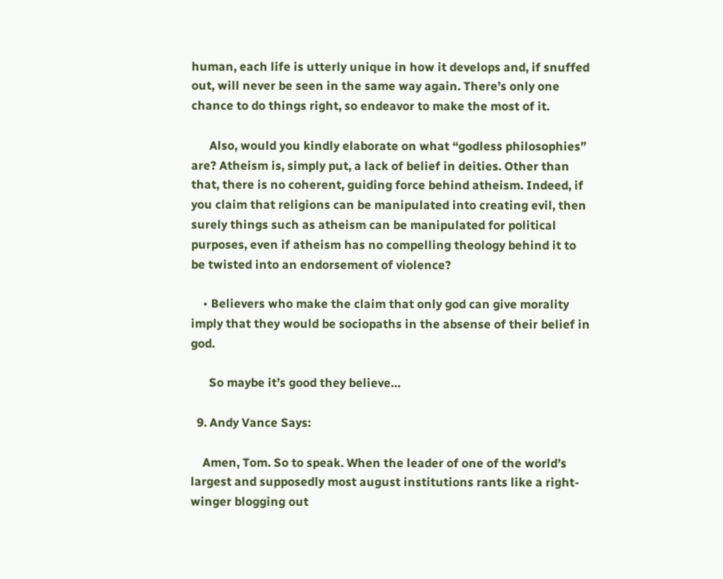human, each life is utterly unique in how it develops and, if snuffed out, will never be seen in the same way again. There’s only one chance to do things right, so endeavor to make the most of it.

      Also, would you kindly elaborate on what “godless philosophies” are? Atheism is, simply put, a lack of belief in deities. Other than that, there is no coherent, guiding force behind atheism. Indeed, if you claim that religions can be manipulated into creating evil, then surely things such as atheism can be manipulated for political purposes, even if atheism has no compelling theology behind it to be twisted into an endorsement of violence?

    • Believers who make the claim that only god can give morality imply that they would be sociopaths in the absense of their belief in god.

      So maybe it’s good they believe…

  9. Andy Vance Says:

    Amen, Tom. So to speak. When the leader of one of the world’s largest and supposedly most august institutions rants like a right-winger blogging out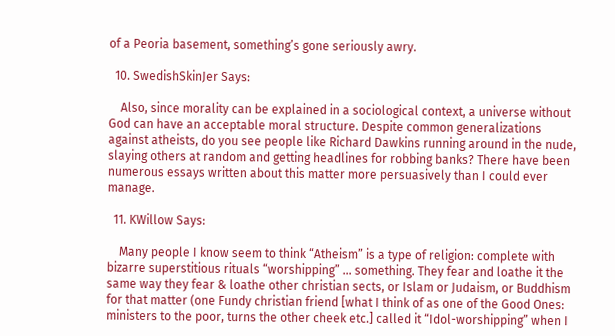of a Peoria basement, something’s gone seriously awry.

  10. SwedishSkinJer Says:

    Also, since morality can be explained in a sociological context, a universe without God can have an acceptable moral structure. Despite common generalizations against atheists, do you see people like Richard Dawkins running around in the nude, slaying others at random and getting headlines for robbing banks? There have been numerous essays written about this matter more persuasively than I could ever manage.

  11. KWillow Says:

    Many people I know seem to think “Atheism” is a type of religion: complete with bizarre superstitious rituals “worshipping” … something. They fear and loathe it the same way they fear & loathe other christian sects, or Islam or Judaism, or Buddhism for that matter (one Fundy christian friend [what I think of as one of the Good Ones: ministers to the poor, turns the other cheek etc.] called it “Idol-worshipping” when I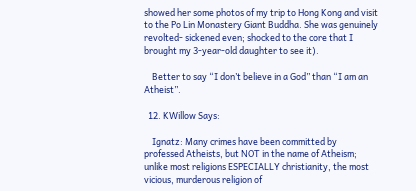showed her some photos of my trip to Hong Kong and visit to the Po Lin Monastery Giant Buddha. She was genuinely revolted- sickened even; shocked to the core that I brought my 3-year-old daughter to see it).

    Better to say “I don’t believe in a God” than “I am an Atheist”.

  12. KWillow Says:

    Ignatz: Many crimes have been committed by professed Atheists, but NOT in the name of Atheism; unlike most religions ESPECIALLY christianity, the most vicious, murderous religion of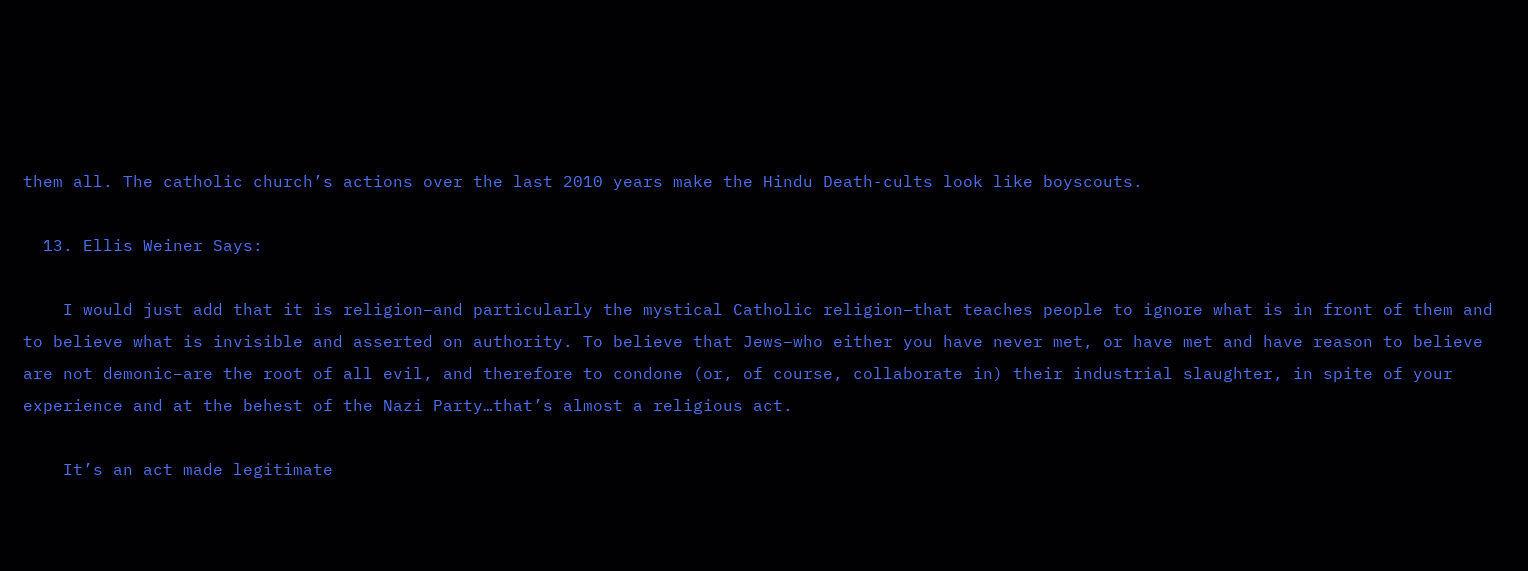them all. The catholic church’s actions over the last 2010 years make the Hindu Death-cults look like boyscouts.

  13. Ellis Weiner Says:

    I would just add that it is religion–and particularly the mystical Catholic religion–that teaches people to ignore what is in front of them and to believe what is invisible and asserted on authority. To believe that Jews–who either you have never met, or have met and have reason to believe are not demonic–are the root of all evil, and therefore to condone (or, of course, collaborate in) their industrial slaughter, in spite of your experience and at the behest of the Nazi Party…that’s almost a religious act.

    It’s an act made legitimate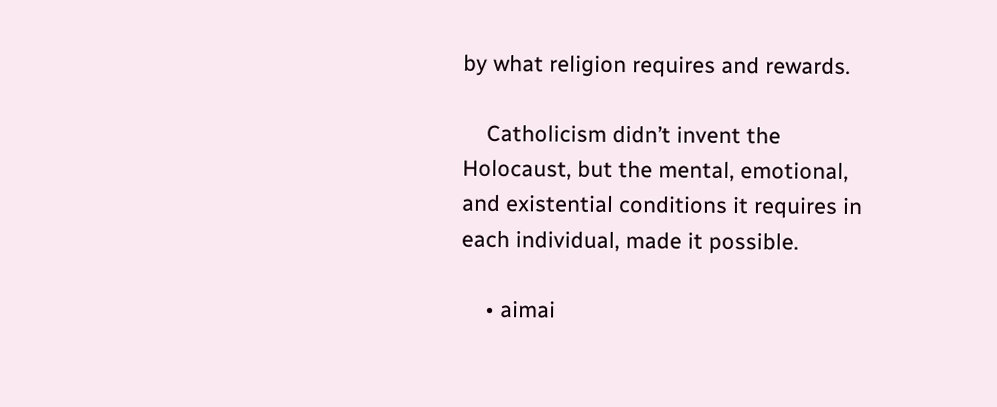by what religion requires and rewards.

    Catholicism didn’t invent the Holocaust, but the mental, emotional, and existential conditions it requires in each individual, made it possible.

    • aimai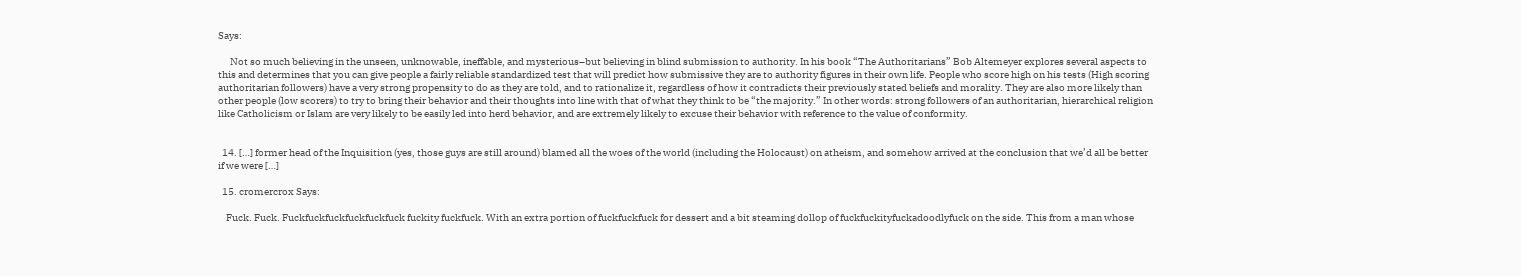Says:

      Not so much believing in the unseen, unknowable, ineffable, and mysterious–but believing in blind submission to authority. In his book “The Authoritarians” Bob Altemeyer explores several aspects to this and determines that you can give people a fairly reliable standardized test that will predict how submissive they are to authority figures in their own life. People who score high on his tests (High scoring authoritarian followers) have a very strong propensity to do as they are told, and to rationalize it, regardless of how it contradicts their previously stated beliefs and morality. They are also more likely than other people (low scorers) to try to bring their behavior and their thoughts into line with that of what they think to be “the majority.” In other words: strong followers of an authoritarian, hierarchical religion like Catholicism or Islam are very likely to be easily led into herd behavior, and are extremely likely to excuse their behavior with reference to the value of conformity.


  14. […] former head of the Inquisition (yes, those guys are still around) blamed all the woes of the world (including the Holocaust) on atheism, and somehow arrived at the conclusion that we’d all be better if we were […]

  15. cromercrox Says:

    Fuck. Fuck. Fuckfuckfuckfuckfuckfuck fuckity fuckfuck. With an extra portion of fuckfuckfuck for dessert and a bit steaming dollop of fuckfuckityfuckadoodlyfuck on the side. This from a man whose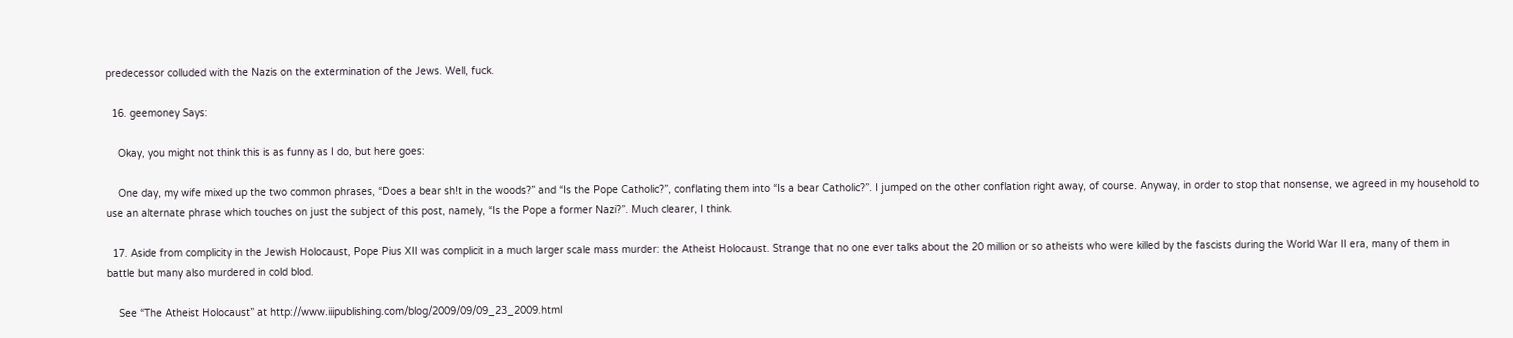predecessor colluded with the Nazis on the extermination of the Jews. Well, fuck.

  16. geemoney Says:

    Okay, you might not think this is as funny as I do, but here goes:

    One day, my wife mixed up the two common phrases, “Does a bear sh!t in the woods?” and “Is the Pope Catholic?”, conflating them into “Is a bear Catholic?”. I jumped on the other conflation right away, of course. Anyway, in order to stop that nonsense, we agreed in my household to use an alternate phrase which touches on just the subject of this post, namely, “Is the Pope a former Nazi?”. Much clearer, I think.

  17. Aside from complicity in the Jewish Holocaust, Pope Pius XII was complicit in a much larger scale mass murder: the Atheist Holocaust. Strange that no one ever talks about the 20 million or so atheists who were killed by the fascists during the World War II era, many of them in battle but many also murdered in cold blod.

    See “The Atheist Holocaust” at http://www.iiipublishing.com/blog/2009/09/09_23_2009.html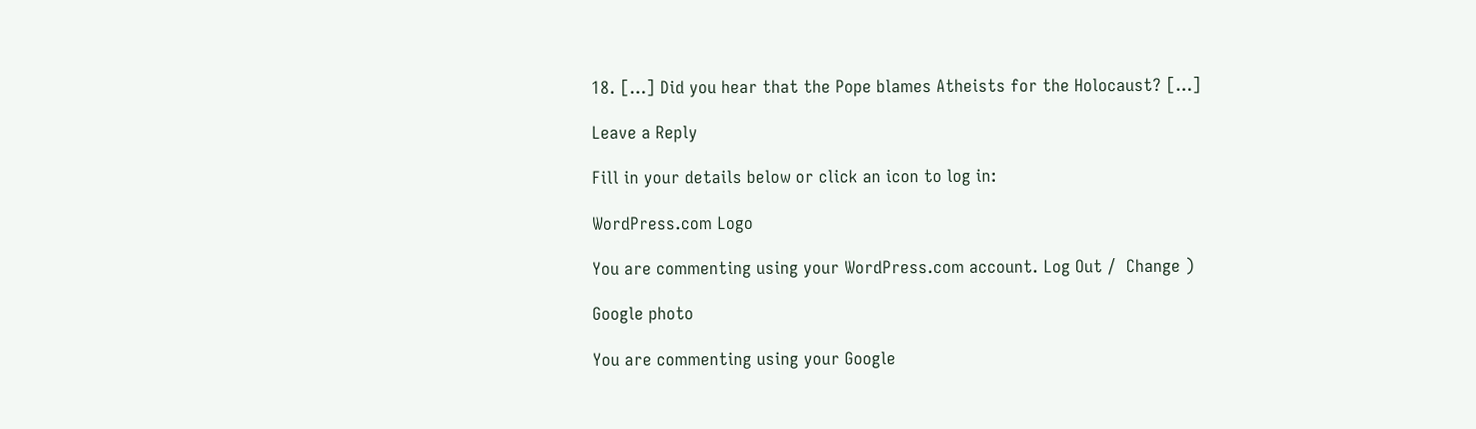18. […] Did you hear that the Pope blames Atheists for the Holocaust? […]

Leave a Reply

Fill in your details below or click an icon to log in:

WordPress.com Logo

You are commenting using your WordPress.com account. Log Out /  Change )

Google photo

You are commenting using your Google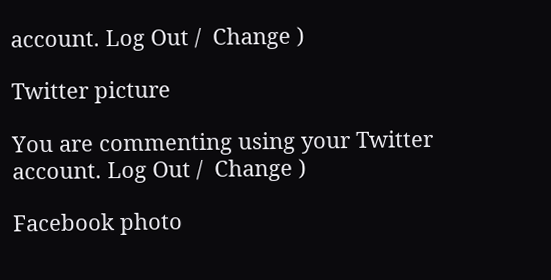account. Log Out /  Change )

Twitter picture

You are commenting using your Twitter account. Log Out /  Change )

Facebook photo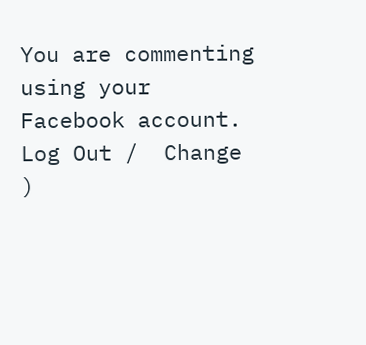You are commenting using your Facebook account. Log Out /  Change )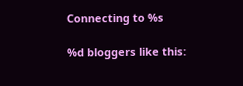Connecting to %s

%d bloggers like this: